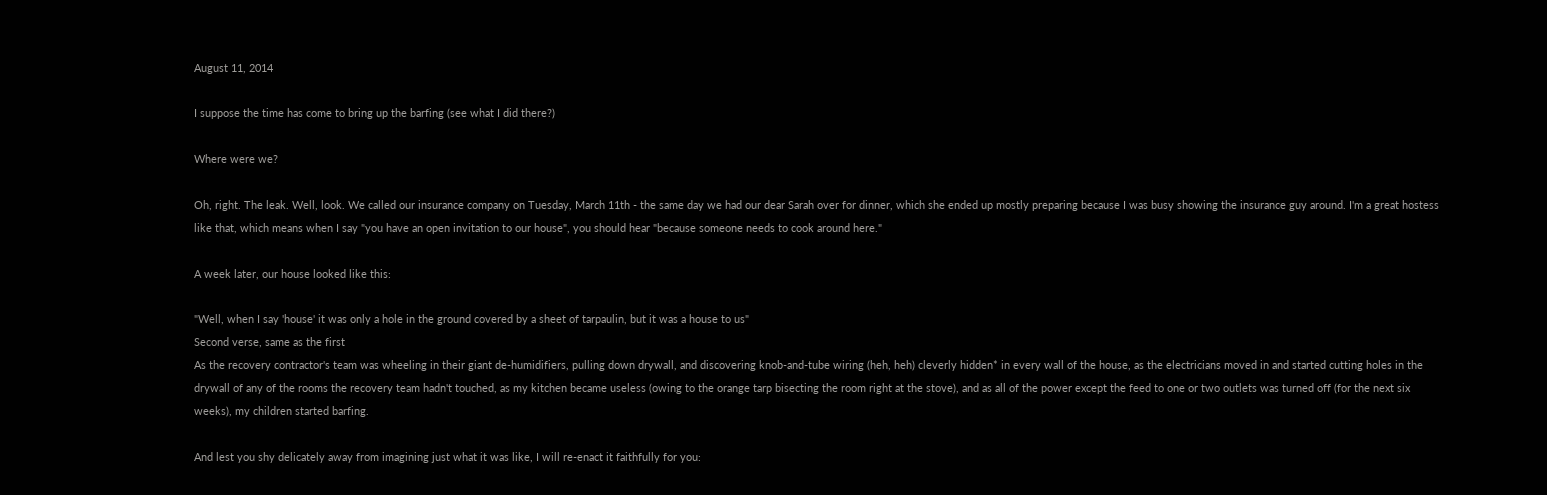August 11, 2014

I suppose the time has come to bring up the barfing (see what I did there?)

Where were we?

Oh, right. The leak. Well, look. We called our insurance company on Tuesday, March 11th - the same day we had our dear Sarah over for dinner, which she ended up mostly preparing because I was busy showing the insurance guy around. I'm a great hostess like that, which means when I say "you have an open invitation to our house", you should hear "because someone needs to cook around here."

A week later, our house looked like this:

"Well, when I say 'house' it was only a hole in the ground covered by a sheet of tarpaulin, but it was a house to us"
Second verse, same as the first
As the recovery contractor's team was wheeling in their giant de-humidifiers, pulling down drywall, and discovering knob-and-tube wiring (heh, heh) cleverly hidden* in every wall of the house, as the electricians moved in and started cutting holes in the drywall of any of the rooms the recovery team hadn't touched, as my kitchen became useless (owing to the orange tarp bisecting the room right at the stove), and as all of the power except the feed to one or two outlets was turned off (for the next six weeks), my children started barfing.

And lest you shy delicately away from imagining just what it was like, I will re-enact it faithfully for you: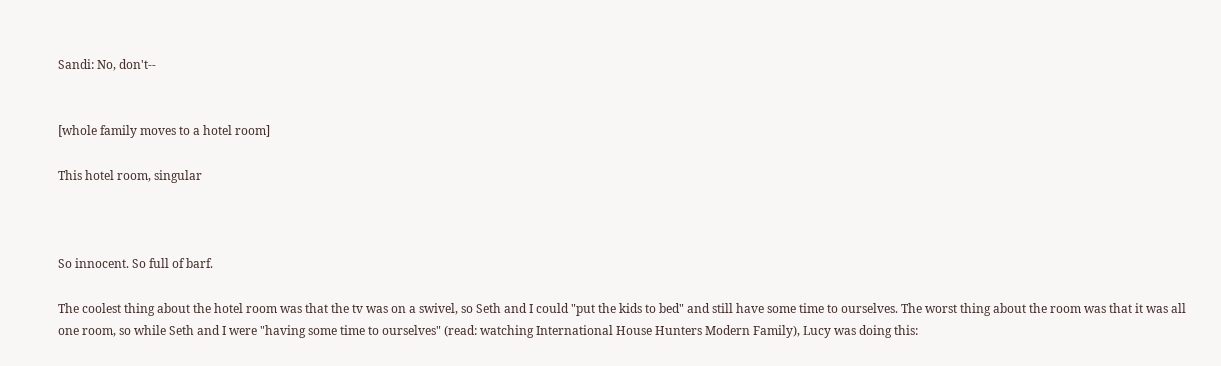Sandi: No, don't--


[whole family moves to a hotel room]

This hotel room, singular



So innocent. So full of barf.

The coolest thing about the hotel room was that the tv was on a swivel, so Seth and I could "put the kids to bed" and still have some time to ourselves. The worst thing about the room was that it was all one room, so while Seth and I were "having some time to ourselves" (read: watching International House Hunters Modern Family), Lucy was doing this: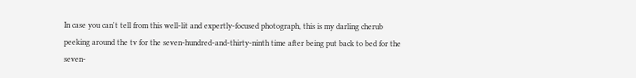In case you can't tell from this well-lit and expertly-focused photograph, this is my darling cherub peeking around the tv for the seven-hundred-and-thirty-ninth time after being put back to bed for the seven-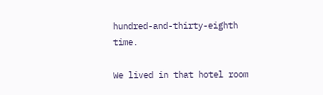hundred-and-thirty-eighth time.

We lived in that hotel room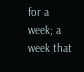for a week; a week that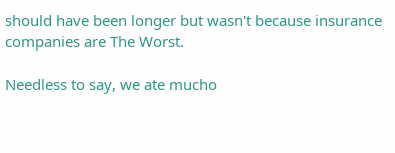should have been longer but wasn't because insurance companies are The Worst.

Needless to say, we ate mucho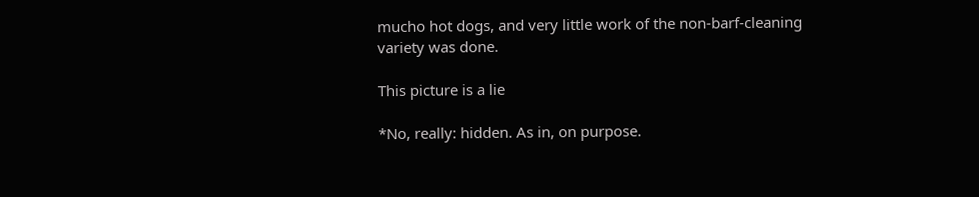mucho hot dogs, and very little work of the non-barf-cleaning variety was done.

This picture is a lie

*No, really: hidden. As in, on purpose.